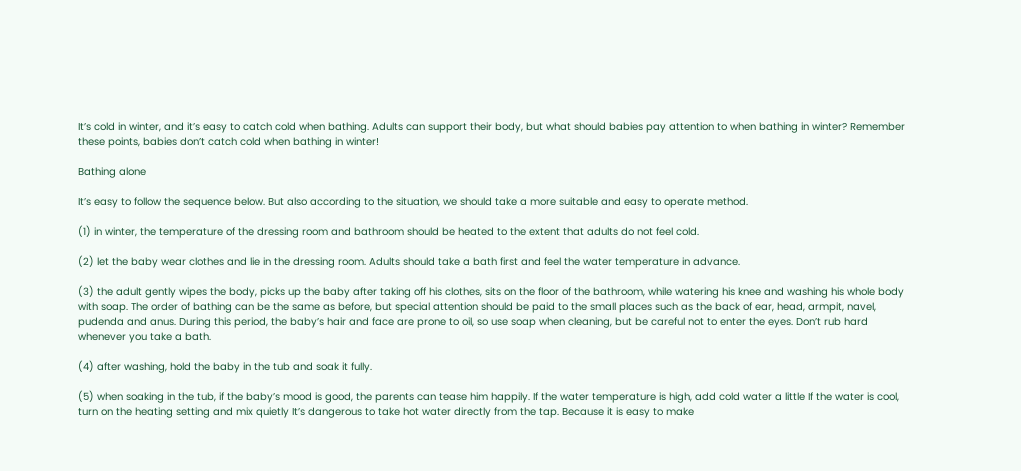It’s cold in winter, and it’s easy to catch cold when bathing. Adults can support their body, but what should babies pay attention to when bathing in winter? Remember these points, babies don’t catch cold when bathing in winter!

Bathing alone

It’s easy to follow the sequence below. But also according to the situation, we should take a more suitable and easy to operate method.

(1) in winter, the temperature of the dressing room and bathroom should be heated to the extent that adults do not feel cold.

(2) let the baby wear clothes and lie in the dressing room. Adults should take a bath first and feel the water temperature in advance.

(3) the adult gently wipes the body, picks up the baby after taking off his clothes, sits on the floor of the bathroom, while watering his knee and washing his whole body with soap. The order of bathing can be the same as before, but special attention should be paid to the small places such as the back of ear, head, armpit, navel, pudenda and anus. During this period, the baby’s hair and face are prone to oil, so use soap when cleaning, but be careful not to enter the eyes. Don’t rub hard whenever you take a bath.

(4) after washing, hold the baby in the tub and soak it fully.

(5) when soaking in the tub, if the baby’s mood is good, the parents can tease him happily. If the water temperature is high, add cold water a little If the water is cool, turn on the heating setting and mix quietly It’s dangerous to take hot water directly from the tap. Because it is easy to make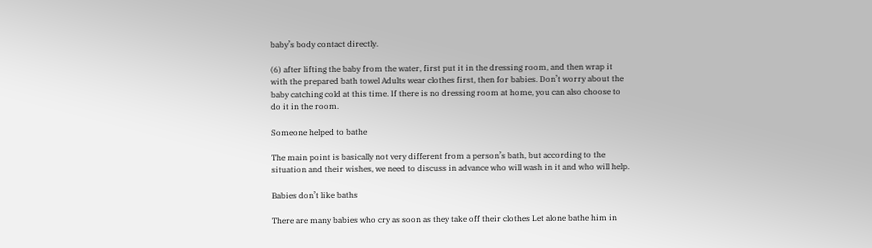baby’s body contact directly.

(6) after lifting the baby from the water, first put it in the dressing room, and then wrap it with the prepared bath towel Adults wear clothes first, then for babies. Don’t worry about the baby catching cold at this time. If there is no dressing room at home, you can also choose to do it in the room.

Someone helped to bathe

The main point is basically not very different from a person’s bath, but according to the situation and their wishes, we need to discuss in advance who will wash in it and who will help.

Babies don’t like baths

There are many babies who cry as soon as they take off their clothes Let alone bathe him in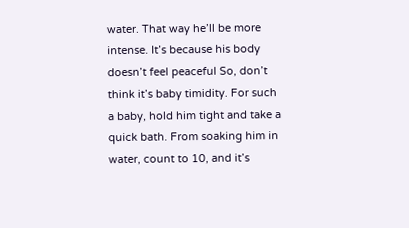water. That way he’ll be more intense. It’s because his body doesn’t feel peaceful So, don’t think it’s baby timidity. For such a baby, hold him tight and take a quick bath. From soaking him in water, count to 10, and it’s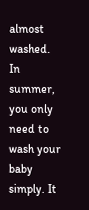almost washed. In summer, you only need to wash your baby simply. It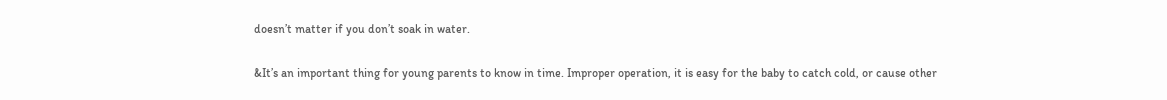doesn’t matter if you don’t soak in water.

&It’s an important thing for young parents to know in time. Improper operation, it is easy for the baby to catch cold, or cause other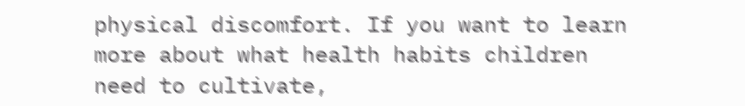physical discomfort. If you want to learn more about what health habits children need to cultivate,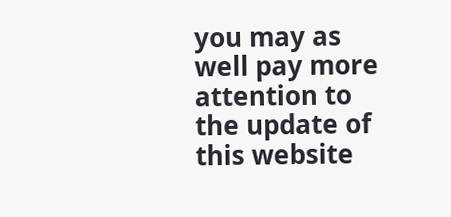you may as well pay more attention to the update of this website